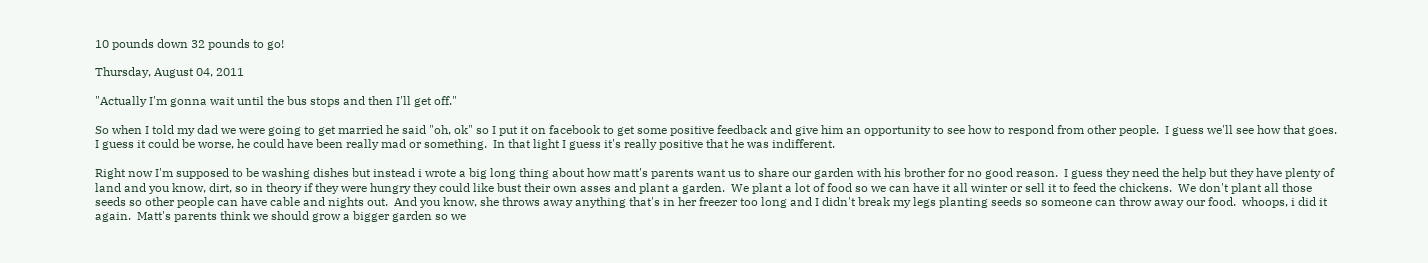10 pounds down 32 pounds to go!

Thursday, August 04, 2011

"Actually I'm gonna wait until the bus stops and then I'll get off."

So when I told my dad we were going to get married he said "oh, ok" so I put it on facebook to get some positive feedback and give him an opportunity to see how to respond from other people.  I guess we'll see how that goes.  I guess it could be worse, he could have been really mad or something.  In that light I guess it's really positive that he was indifferent.

Right now I'm supposed to be washing dishes but instead i wrote a big long thing about how matt's parents want us to share our garden with his brother for no good reason.  I guess they need the help but they have plenty of land and you know, dirt, so in theory if they were hungry they could like bust their own asses and plant a garden.  We plant a lot of food so we can have it all winter or sell it to feed the chickens.  We don't plant all those seeds so other people can have cable and nights out.  And you know, she throws away anything that's in her freezer too long and I didn't break my legs planting seeds so someone can throw away our food.  whoops, i did it again.  Matt's parents think we should grow a bigger garden so we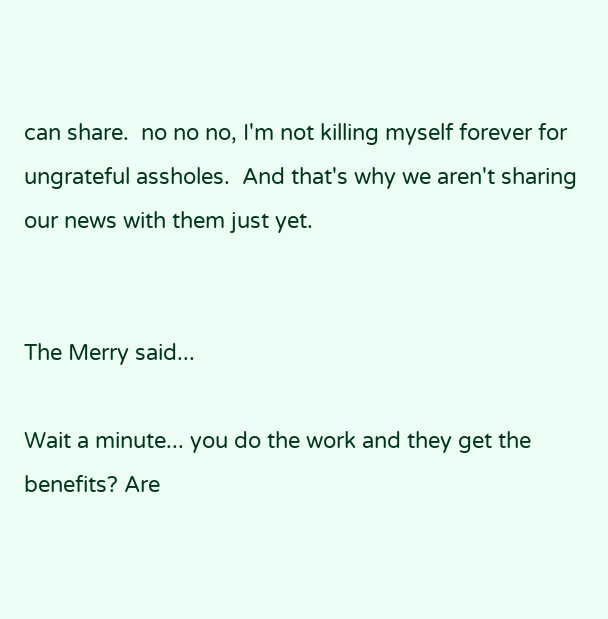can share.  no no no, I'm not killing myself forever for ungrateful assholes.  And that's why we aren't sharing our news with them just yet.


The Merry said...

Wait a minute... you do the work and they get the benefits? Are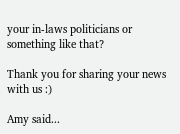your in-laws politicians or something like that?

Thank you for sharing your news with us :)

Amy said...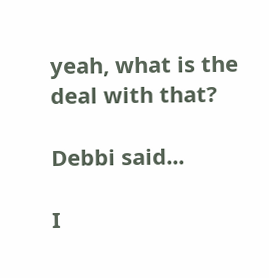yeah, what is the deal with that?

Debbi said...

I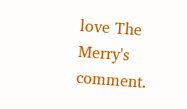love The Merry's comment.